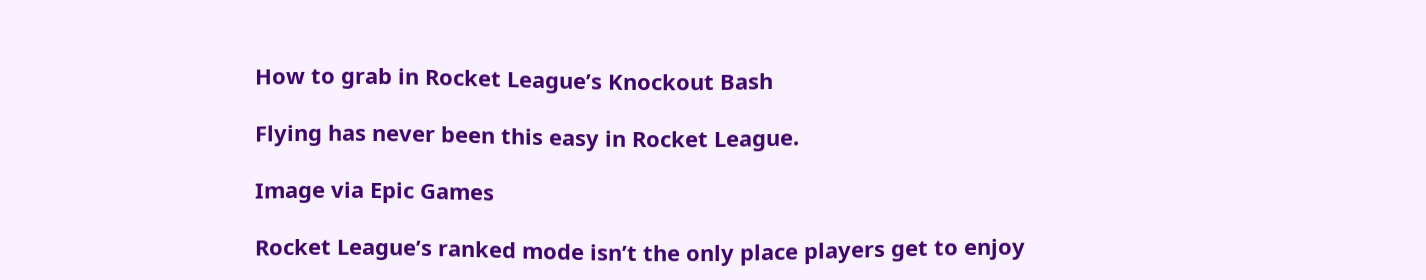How to grab in Rocket League’s Knockout Bash

Flying has never been this easy in Rocket League.

Image via Epic Games

Rocket League’s ranked mode isn’t the only place players get to enjoy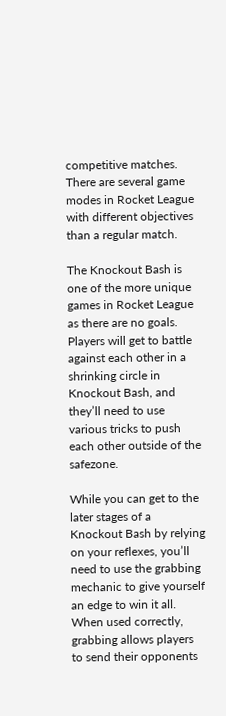competitive matches. There are several game modes in Rocket League with different objectives than a regular match.

The Knockout Bash is one of the more unique games in Rocket League as there are no goals. Players will get to battle against each other in a shrinking circle in Knockout Bash, and they’ll need to use various tricks to push each other outside of the safezone.

While you can get to the later stages of a Knockout Bash by relying on your reflexes, you’ll need to use the grabbing mechanic to give yourself an edge to win it all. When used correctly, grabbing allows players to send their opponents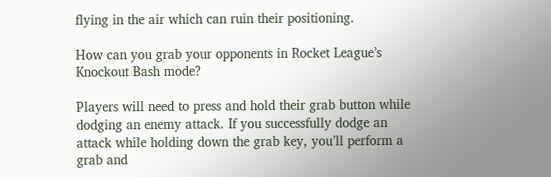flying in the air which can ruin their positioning.

How can you grab your opponents in Rocket League’s Knockout Bash mode?

Players will need to press and hold their grab button while dodging an enemy attack. If you successfully dodge an attack while holding down the grab key, you’ll perform a grab and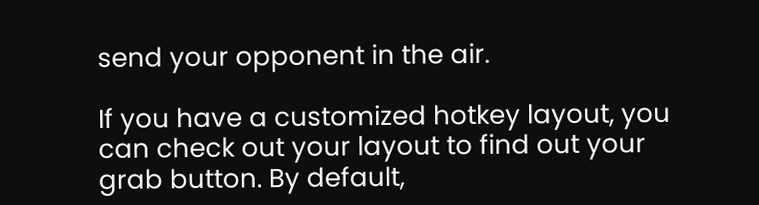send your opponent in the air.

If you have a customized hotkey layout, you can check out your layout to find out your grab button. By default,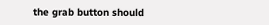the grab button should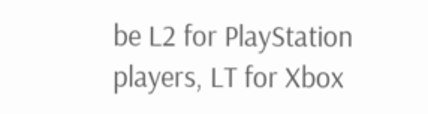be L2 for PlayStation players, LT for Xbox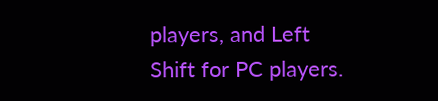players, and Left Shift for PC players.